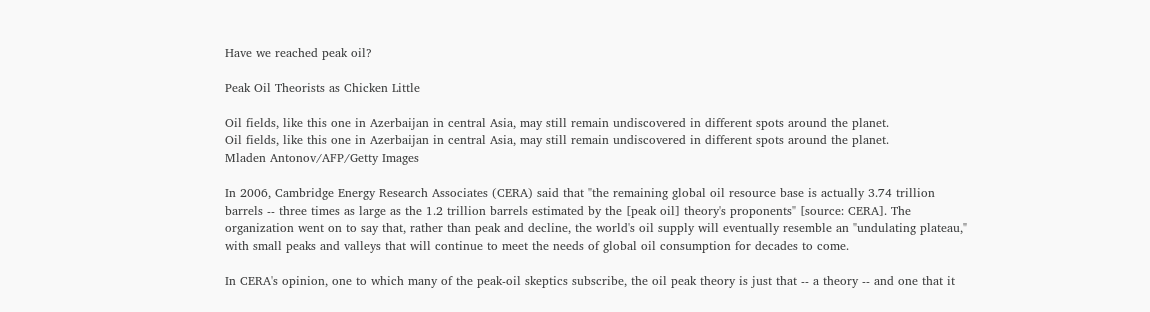Have we reached peak oil?

Peak Oil Theorists as Chicken Little

Oil fields, like this one in Azerbaijan in central Asia, may still remain undiscovered in different spots around the planet.
Oil fields, like this one in Azerbaijan in central Asia, may still remain undiscovered in different spots around the planet.
Mladen Antonov/AFP/Getty Images

In 2006, Cambridge Energy Research Associates (CERA) said that "the remaining global oil resource base is actually 3.74 trillion barrels -- three times as large as the 1.2 trillion barrels estimated by the [peak oil] theory's proponents" [source: CERA]. The organization went on to say that, rather than peak and decline, the world's oil supply will eventually resemble an "undulating plateau," with small peaks and valleys that will continue to meet the needs of global oil consumption for decades to come.

In CERA's opinion, one to which many of the peak-oil skeptics subscribe, the oil peak theory is just that -- a theory -- and one that it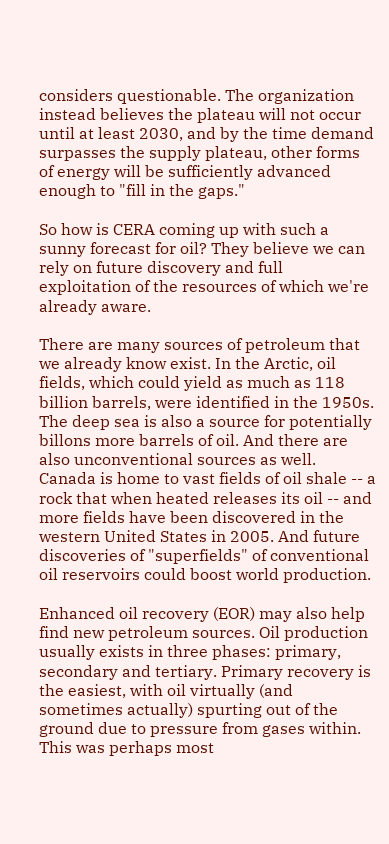considers questionable. The organization instead believes the plateau will not occur until at least 2030, and by the time demand surpasses the supply plateau, other forms of energy will be sufficiently advanced enough to "fill in the gaps."

So how is CERA coming up with such a sunny forecast for oil? They believe we can rely on future discovery and full exploitation of the resources of which we're already aware.

There are many sources of petroleum that we already know exist. In the Arctic, oil fields, which could yield as much as 118 billion barrels, were identified in the 1950s. The deep sea is also a source for potentially billons more barrels of oil. And there are also unconventional sources as well. Canada is home to vast fields of oil shale -- a rock that when heated releases its oil -- and more fields have been discovered in the western United States in 2005. And future discoveries of "superfields" of conventional oil reservoirs could boost world production.

Enhanced oil recovery (EOR) may also help find new petroleum sources. Oil production usually exists in three phases: primary, secondary and tertiary. Primary recovery is the easiest, with oil virtually (and sometimes actually) spurting out of the ground due to pressure from gases within. This was perhaps most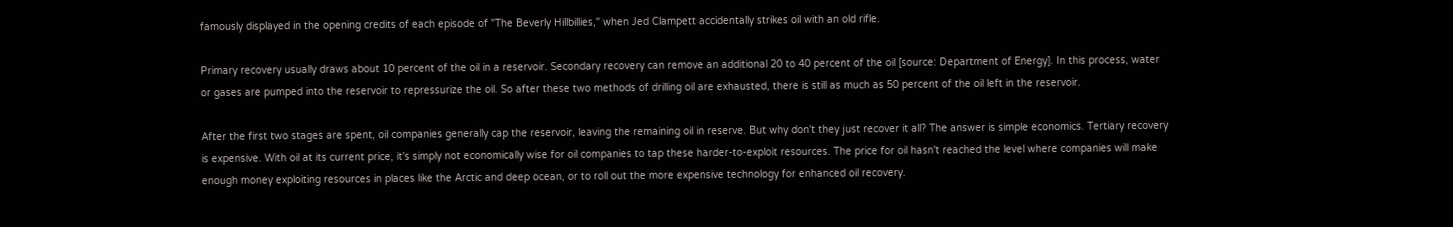famously displayed in the opening credits of each episode of "The Beverly Hillbillies," when Jed Clampett accidentally strikes oil with an old rifle.

Primary recovery usually draws about 10 percent of the oil in a reservoir. Secondary recovery can remove an additional 20 to 40 percent of the oil [source: Department of Energy]. In this process, water or gases are pumped into the reservoir to repressurize the oil. So after these two methods of drilling oil are exhausted, there is still as much as 50 percent of the oil left in the reservoir.

After the first two stages are spent, oil companies generally cap the reservoir, leaving the remaining oil in reserve. But why don't they just recover it all? The answer is simple economics. Tertiary recovery is expensive. With oil at its current price, it's simply not economically wise for oil companies to tap these harder-to-exploit resources. The price for oil hasn't reached the level where companies will make enough money exploiting resources in places like the Arctic and deep ocean, or to roll out the more expensive technology for enhanced oil recovery.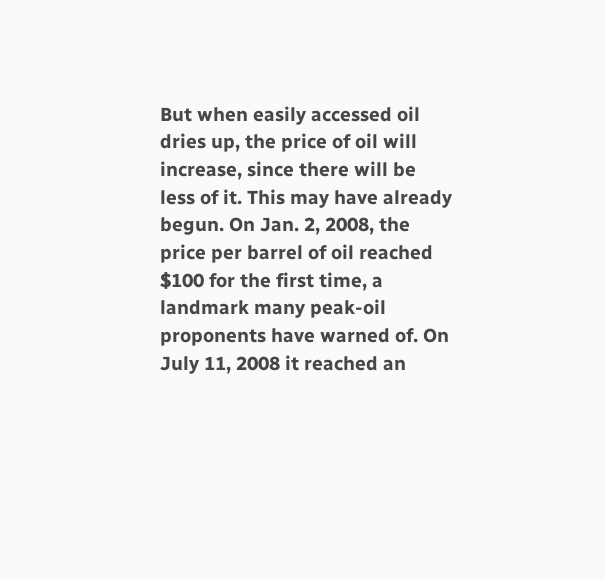But when easily accessed oil dries up, the price of oil will increase, since there will be less of it. This may have already begun. On Jan. 2, 2008, the price per barrel of oil reached $100 for the first time, a landmark many peak-oil proponents have warned of. On July 11, 2008 it reached an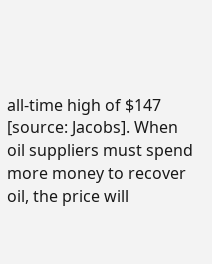all-time high of $147 [source: Jacobs]. When oil suppliers must spend more money to recover oil, the price will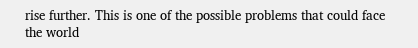rise further. This is one of the possible problems that could face the world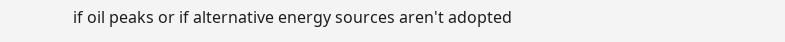if oil peaks or if alternative energy sources aren't adopted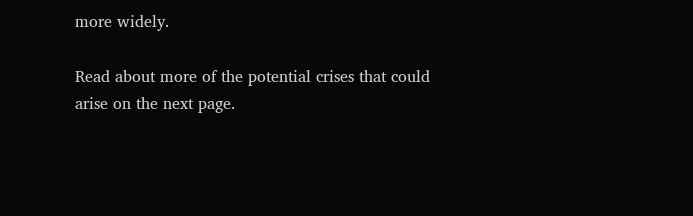more widely.

Read about more of the potential crises that could arise on the next page.